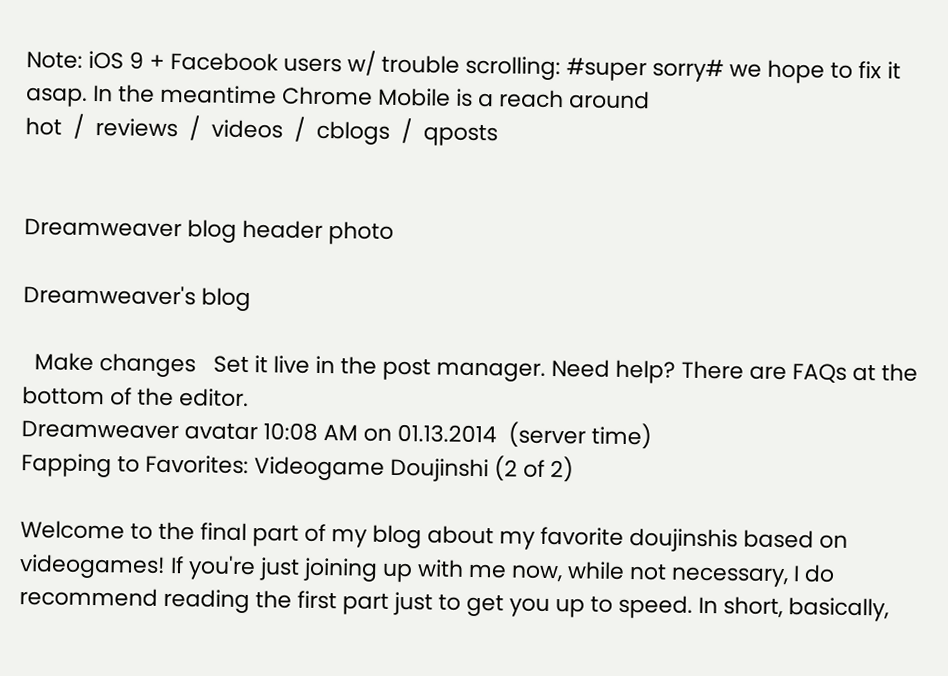Note: iOS 9 + Facebook users w/ trouble scrolling: #super sorry# we hope to fix it asap. In the meantime Chrome Mobile is a reach around
hot  /  reviews  /  videos  /  cblogs  /  qposts


Dreamweaver blog header photo

Dreamweaver's blog

  Make changes   Set it live in the post manager. Need help? There are FAQs at the bottom of the editor.
Dreamweaver avatar 10:08 AM on 01.13.2014  (server time)
Fapping to Favorites: Videogame Doujinshi (2 of 2)

Welcome to the final part of my blog about my favorite doujinshis based on videogames! If you're just joining up with me now, while not necessary, I do recommend reading the first part just to get you up to speed. In short, basically,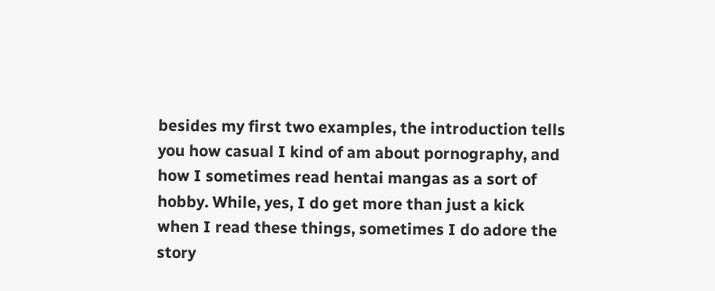besides my first two examples, the introduction tells you how casual I kind of am about pornography, and how I sometimes read hentai mangas as a sort of hobby. While, yes, I do get more than just a kick when I read these things, sometimes I do adore the story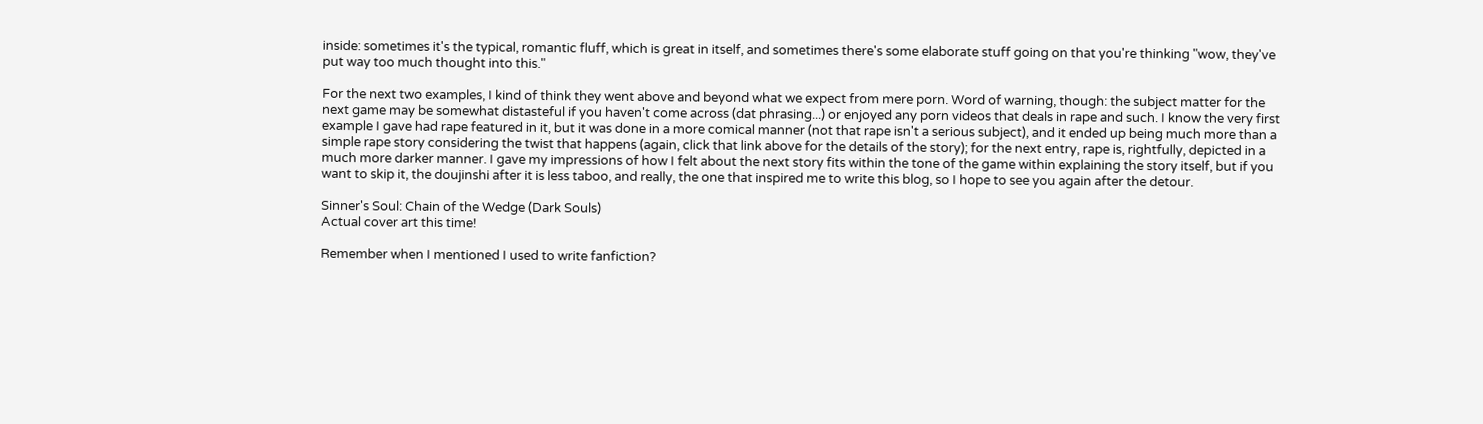inside: sometimes it's the typical, romantic fluff, which is great in itself, and sometimes there's some elaborate stuff going on that you're thinking "wow, they've put way too much thought into this."

For the next two examples, I kind of think they went above and beyond what we expect from mere porn. Word of warning, though: the subject matter for the next game may be somewhat distasteful if you haven't come across (dat phrasing...) or enjoyed any porn videos that deals in rape and such. I know the very first example I gave had rape featured in it, but it was done in a more comical manner (not that rape isn't a serious subject), and it ended up being much more than a simple rape story considering the twist that happens (again, click that link above for the details of the story); for the next entry, rape is, rightfully, depicted in a much more darker manner. I gave my impressions of how I felt about the next story fits within the tone of the game within explaining the story itself, but if you want to skip it, the doujinshi after it is less taboo, and really, the one that inspired me to write this blog, so I hope to see you again after the detour.

Sinner's Soul: Chain of the Wedge (Dark Souls)
Actual cover art this time!

Remember when I mentioned I used to write fanfiction?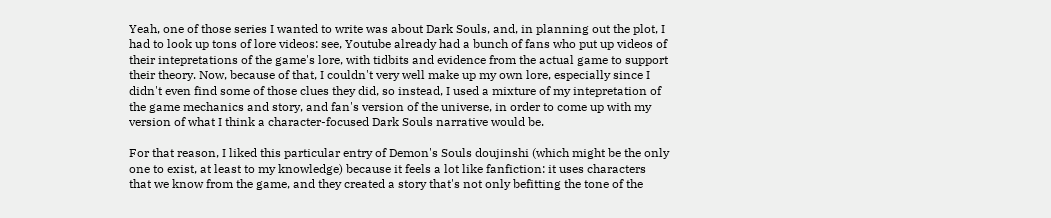Yeah, one of those series I wanted to write was about Dark Souls, and, in planning out the plot, I had to look up tons of lore videos: see, Youtube already had a bunch of fans who put up videos of their intepretations of the game's lore, with tidbits and evidence from the actual game to support their theory. Now, because of that, I couldn't very well make up my own lore, especially since I didn't even find some of those clues they did, so instead, I used a mixture of my intepretation of the game mechanics and story, and fan's version of the universe, in order to come up with my version of what I think a character-focused Dark Souls narrative would be.

For that reason, I liked this particular entry of Demon's Souls doujinshi (which might be the only one to exist, at least to my knowledge) because it feels a lot like fanfiction: it uses characters that we know from the game, and they created a story that's not only befitting the tone of the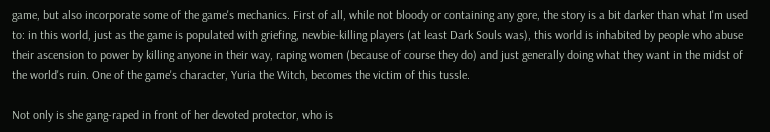game, but also incorporate some of the game's mechanics. First of all, while not bloody or containing any gore, the story is a bit darker than what I'm used to: in this world, just as the game is populated with griefing, newbie-killing players (at least Dark Souls was), this world is inhabited by people who abuse their ascension to power by killing anyone in their way, raping women (because of course they do) and just generally doing what they want in the midst of the world's ruin. One of the game's character, Yuria the Witch, becomes the victim of this tussle.

Not only is she gang-raped in front of her devoted protector, who is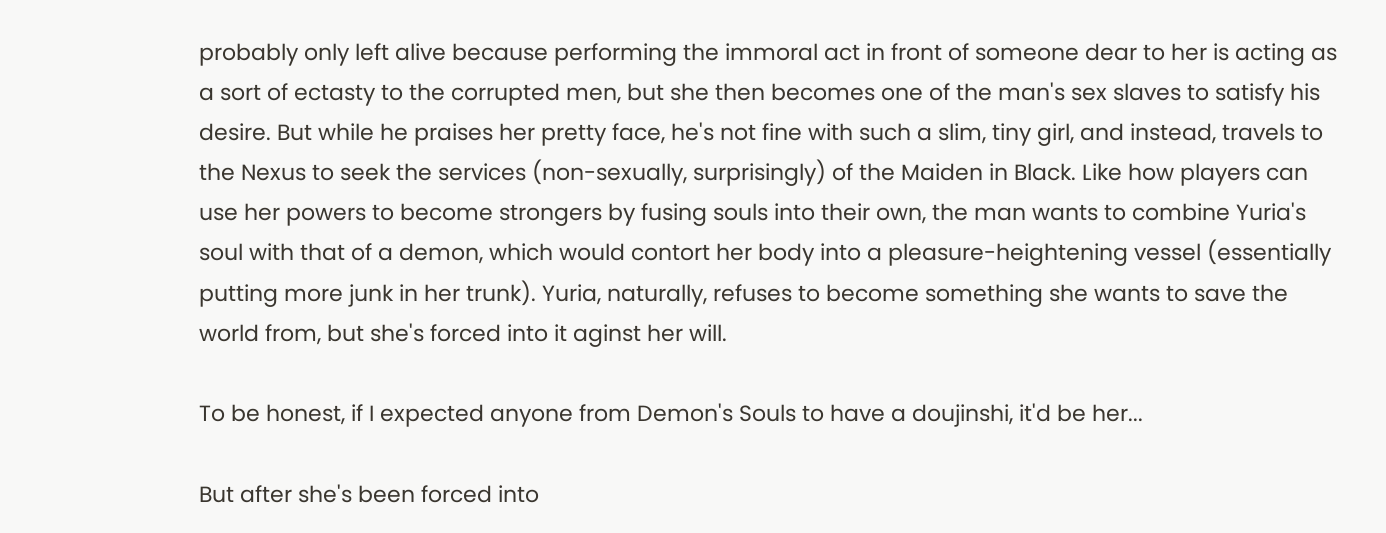probably only left alive because performing the immoral act in front of someone dear to her is acting as a sort of ectasty to the corrupted men, but she then becomes one of the man's sex slaves to satisfy his desire. But while he praises her pretty face, he's not fine with such a slim, tiny girl, and instead, travels to the Nexus to seek the services (non-sexually, surprisingly) of the Maiden in Black. Like how players can use her powers to become strongers by fusing souls into their own, the man wants to combine Yuria's soul with that of a demon, which would contort her body into a pleasure-heightening vessel (essentially putting more junk in her trunk). Yuria, naturally, refuses to become something she wants to save the world from, but she's forced into it aginst her will.

To be honest, if I expected anyone from Demon's Souls to have a doujinshi, it'd be her...

But after she's been forced into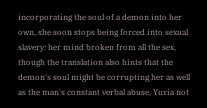incorporating the soul of a demon into her own, she soon stops being forced into sexual slavery: her mind broken from all the sex, though the translation also hints that the demon's soul might be corrupting her as well as the man's constant verbal abuse, Yuria not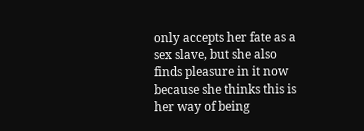only accepts her fate as a sex slave, but she also finds pleasure in it now because she thinks this is her way of being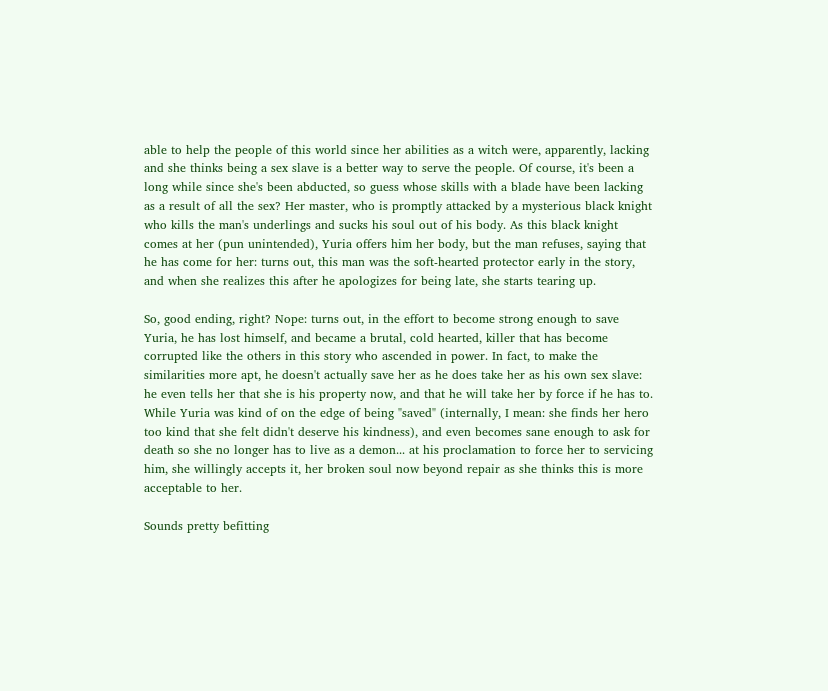able to help the people of this world since her abilities as a witch were, apparently, lacking and she thinks being a sex slave is a better way to serve the people. Of course, it's been a long while since she's been abducted, so guess whose skills with a blade have been lacking as a result of all the sex? Her master, who is promptly attacked by a mysterious black knight who kills the man's underlings and sucks his soul out of his body. As this black knight comes at her (pun unintended), Yuria offers him her body, but the man refuses, saying that he has come for her: turns out, this man was the soft-hearted protector early in the story, and when she realizes this after he apologizes for being late, she starts tearing up.

So, good ending, right? Nope: turns out, in the effort to become strong enough to save Yuria, he has lost himself, and became a brutal, cold hearted, killer that has become corrupted like the others in this story who ascended in power. In fact, to make the similarities more apt, he doesn't actually save her as he does take her as his own sex slave: he even tells her that she is his property now, and that he will take her by force if he has to. While Yuria was kind of on the edge of being "saved" (internally, I mean: she finds her hero too kind that she felt didn't deserve his kindness), and even becomes sane enough to ask for death so she no longer has to live as a demon... at his proclamation to force her to servicing him, she willingly accepts it, her broken soul now beyond repair as she thinks this is more acceptable to her.

Sounds pretty befitting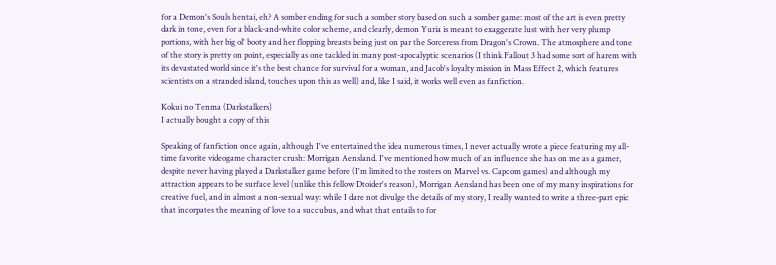for a Demon's Souls hentai, eh? A somber ending for such a somber story based on such a somber game: most of the art is even pretty dark in tone, even for a black-and-white color scheme, and clearly, demon Yuria is meant to exaggerate lust with her very plump portions, with her big ol' booty and her flopping breasts being just on par the Sorceress from Dragon's Crown. The atmosphere and tone of the story is pretty on point, especially as one tackled in many post-apocalyptic scenarios (I think Fallout 3 had some sort of harem with its devastated world since it's the best chance for survival for a woman, and Jacob's loyalty mission in Mass Effect 2, which features scientists on a stranded island, touches upon this as well) and, like I said, it works well even as fanfiction.

Kokui no Tenma (Darkstalkers)
I actually bought a copy of this

Speaking of fanfiction once again, although I've entertained the idea numerous times, I never actually wrote a piece featuring my all-time favorite videogame character crush: Morrigan Aensland. I've mentioned how much of an influence she has on me as a gamer, despite never having played a Darkstalker game before (I'm limited to the rosters on Marvel vs. Capcom games) and although my attraction appears to be surface level (unlike this fellow Dtoider's reason), Morrigan Aensland has been one of my many inspirations for creative fuel, and in almost a non-sexual way: while I dare not divulge the details of my story, I really wanted to write a three-part epic that incorpates the meaning of love to a succubus, and what that entails to for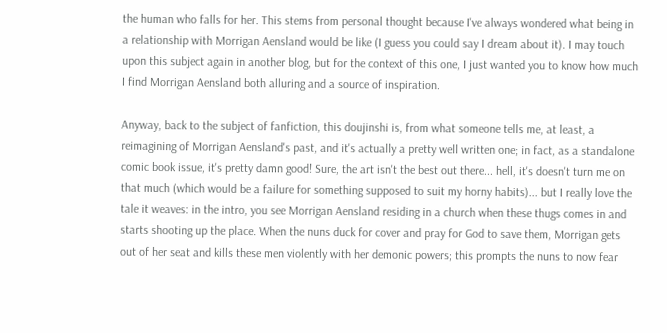the human who falls for her. This stems from personal thought because I've always wondered what being in a relationship with Morrigan Aensland would be like (I guess you could say I dream about it). I may touch upon this subject again in another blog, but for the context of this one, I just wanted you to know how much I find Morrigan Aensland both alluring and a source of inspiration.

Anyway, back to the subject of fanfiction, this doujinshi is, from what someone tells me, at least, a reimagining of Morrigan Aensland's past, and it's actually a pretty well written one; in fact, as a standalone comic book issue, it's pretty damn good! Sure, the art isn't the best out there... hell, it's doesn't turn me on that much (which would be a failure for something supposed to suit my horny habits)... but I really love the tale it weaves: in the intro, you see Morrigan Aensland residing in a church when these thugs comes in and starts shooting up the place. When the nuns duck for cover and pray for God to save them, Morrigan gets out of her seat and kills these men violently with her demonic powers; this prompts the nuns to now fear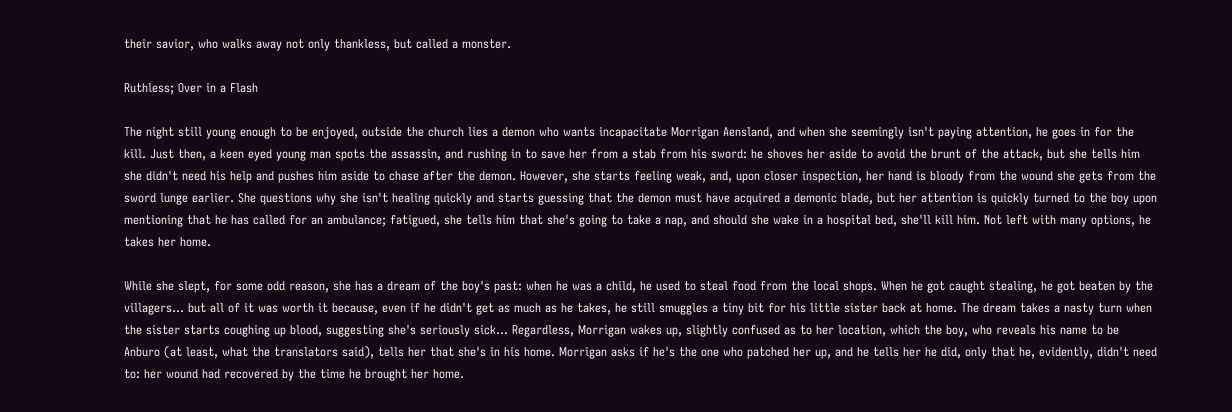their savior, who walks away not only thankless, but called a monster.

Ruthless; Over in a Flash

The night still young enough to be enjoyed, outside the church lies a demon who wants incapacitate Morrigan Aensland, and when she seemingly isn't paying attention, he goes in for the kill. Just then, a keen eyed young man spots the assassin, and rushing in to save her from a stab from his sword: he shoves her aside to avoid the brunt of the attack, but she tells him she didn't need his help and pushes him aside to chase after the demon. However, she starts feeling weak, and, upon closer inspection, her hand is bloody from the wound she gets from the sword lunge earlier. She questions why she isn't healing quickly and starts guessing that the demon must have acquired a demonic blade, but her attention is quickly turned to the boy upon mentioning that he has called for an ambulance; fatigued, she tells him that she's going to take a nap, and should she wake in a hospital bed, she'll kill him. Not left with many options, he takes her home.

While she slept, for some odd reason, she has a dream of the boy's past: when he was a child, he used to steal food from the local shops. When he got caught stealing, he got beaten by the villagers... but all of it was worth it because, even if he didn't get as much as he takes, he still smuggles a tiny bit for his little sister back at home. The dream takes a nasty turn when the sister starts coughing up blood, suggesting she's seriously sick... Regardless, Morrigan wakes up, slightly confused as to her location, which the boy, who reveals his name to be Anburo (at least, what the translators said), tells her that she's in his home. Morrigan asks if he's the one who patched her up, and he tells her he did, only that he, evidently, didn't need to: her wound had recovered by the time he brought her home.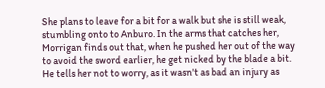She plans to leave for a bit for a walk but she is still weak, stumbling onto to Anburo. In the arms that catches her, Morrigan finds out that, when he pushed her out of the way to avoid the sword earlier, he get nicked by the blade a bit. He tells her not to worry, as it wasn't as bad an injury as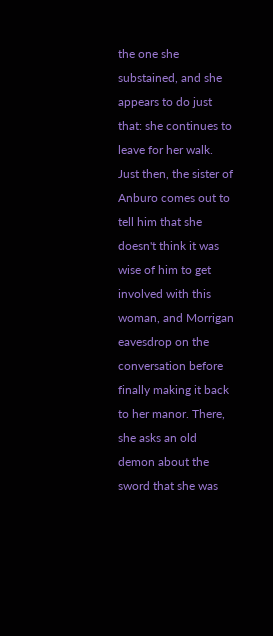the one she substained, and she appears to do just that: she continues to leave for her walk. Just then, the sister of Anburo comes out to tell him that she doesn't think it was wise of him to get involved with this woman, and Morrigan eavesdrop on the conversation before finally making it back to her manor. There, she asks an old demon about the sword that she was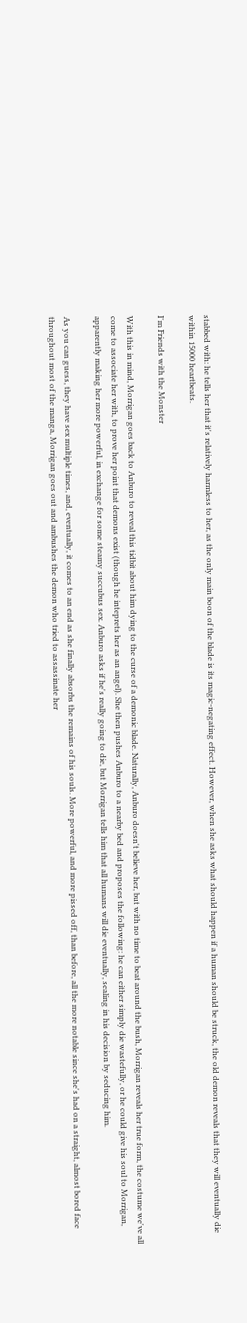stabbed with: he tells her that it's relatively harmless to her, as the only main boon of the blade is its magic-negating effect. However, when she asks what should happen if a human should be struck, the old demon reveals that they will eventually die within 15000 heartbeats.

I'm Friends with the Monster

With this in mind, Morrigan goes back to Anburo to reveal this tidbit about him dying to the curse of a demonic blade. Naturally, Anburo doesn't believe her, but with no time to beat around the bush, Morrigan reveals her true form, the costume we've all come to associate her with, to prove her point that demons exist (though he inteprets her as an angel). She then pushes Anburo to a nearby bed and proposes the following: he can either simply die wastefully, or he could give his soul to Morrigan, apparently making her more powerful, in exchange for some steamy succubus sex. Anburo asks if he's really going to die, but Morrigan tells him that all humans will die eventually, sealing in his decision by seducing him.

As you can guess, they have sex multiple times, and, eventually, it comes to an end as she finally absorbs the remains of his souls. More powerful, and more pissed off, than before, all the more notable since she's had on a straight, almost bored face throughout most of the manga, Morrigan goes out and ambushes the demon who tried to assassinate her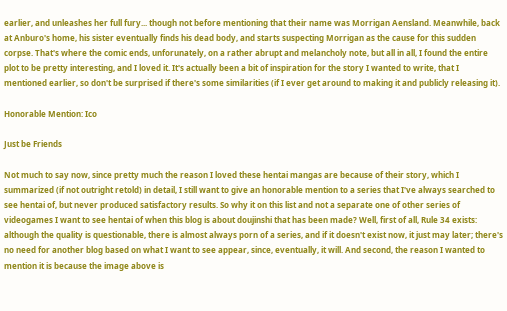earlier, and unleashes her full fury... though not before mentioning that their name was Morrigan Aensland. Meanwhile, back at Anburo's home, his sister eventually finds his dead body, and starts suspecting Morrigan as the cause for this sudden corpse. That's where the comic ends, unforunately, on a rather abrupt and melancholy note, but all in all, I found the entire plot to be pretty interesting, and I loved it. It's actually been a bit of inspiration for the story I wanted to write, that I mentioned earlier, so don't be surprised if there's some similarities (if I ever get around to making it and publicly releasing it).

Honorable Mention: Ico

Just be Friends

Not much to say now, since pretty much the reason I loved these hentai mangas are because of their story, which I summarized (if not outright retold) in detail, I still want to give an honorable mention to a series that I've always searched to see hentai of, but never produced satisfactory results. So why it on this list and not a separate one of other series of videogames I want to see hentai of when this blog is about doujinshi that has been made? Well, first of all, Rule 34 exists: although the quality is questionable, there is almost always porn of a series, and if it doesn't exist now, it just may later; there's no need for another blog based on what I want to see appear, since, eventually, it will. And second, the reason I wanted to mention it is because the image above is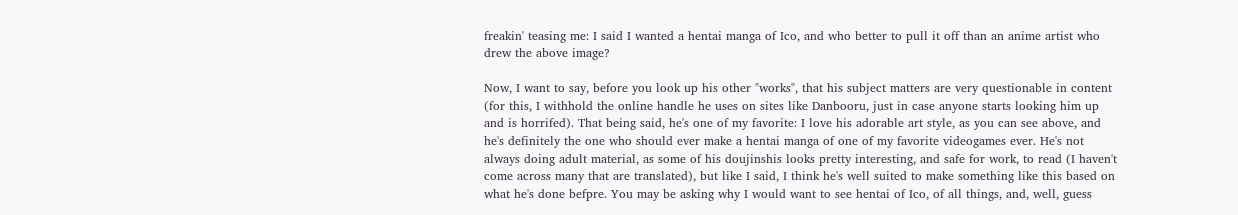freakin' teasing me: I said I wanted a hentai manga of Ico, and who better to pull it off than an anime artist who drew the above image?

Now, I want to say, before you look up his other "works", that his subject matters are very questionable in content (for this, I withhold the online handle he uses on sites like Danbooru, just in case anyone starts looking him up and is horrifed). That being said, he's one of my favorite: I love his adorable art style, as you can see above, and he's definitely the one who should ever make a hentai manga of one of my favorite videogames ever. He's not always doing adult material, as some of his doujinshis looks pretty interesting, and safe for work, to read (I haven't come across many that are translated), but like I said, I think he's well suited to make something like this based on what he's done befpre. You may be asking why I would want to see hentai of Ico, of all things, and, well, guess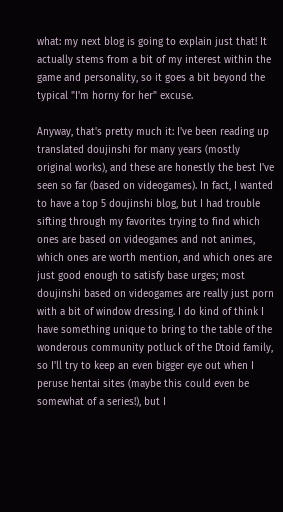what: my next blog is going to explain just that! It actually stems from a bit of my interest within the game and personality, so it goes a bit beyond the typical "I'm horny for her" excuse.

Anyway, that's pretty much it: I've been reading up translated doujinshi for many years (mostly original works), and these are honestly the best I've seen so far (based on videogames). In fact, I wanted to have a top 5 doujinshi blog, but I had trouble sifting through my favorites trying to find which ones are based on videogames and not animes, which ones are worth mention, and which ones are just good enough to satisfy base urges; most doujinshi based on videogames are really just porn with a bit of window dressing. I do kind of think I have something unique to bring to the table of the wonderous community potluck of the Dtoid family, so I'll try to keep an even bigger eye out when I peruse hentai sites (maybe this could even be somewhat of a series!), but I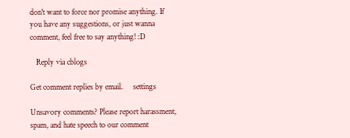don't want to force nor promise anything. If you have any suggestions, or just wanna comment, feel free to say anything! :D

   Reply via cblogs

Get comment replies by email.     settings

Unsavory comments? Please report harassment, spam, and hate speech to our comment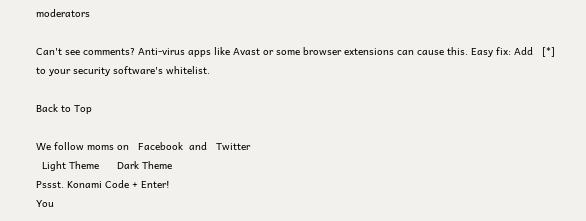moderators

Can't see comments? Anti-virus apps like Avast or some browser extensions can cause this. Easy fix: Add   [*]   to your security software's whitelist.

Back to Top

We follow moms on   Facebook  and   Twitter
  Light Theme      Dark Theme
Pssst. Konami Code + Enter!
You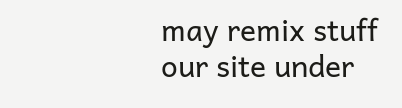may remix stuff our site under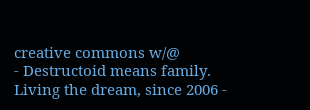creative commons w/@
- Destructoid means family. Living the dream, since 2006 -